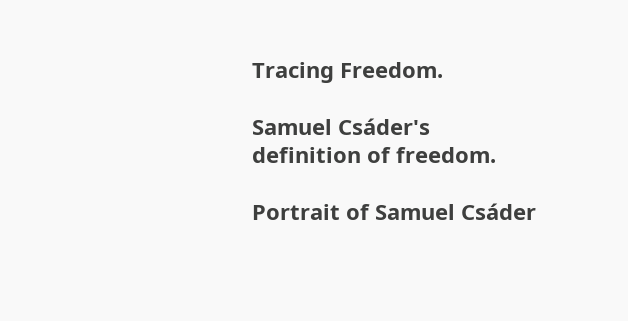Tracing Freedom.

Samuel Csáder's definition of freedom.

Portrait of Samuel Csáder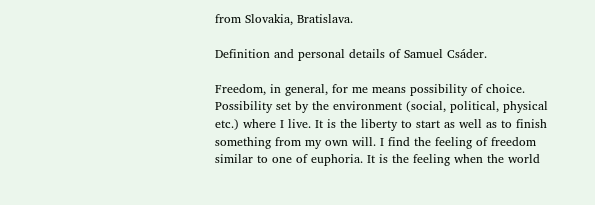from Slovakia, Bratislava.

Definition and personal details of Samuel Csáder.

Freedom, in general, for me means possibility of choice. Possibility set by the environment (social, political, physical etc.) where I live. It is the liberty to start as well as to finish something from my own will. I find the feeling of freedom similar to one of euphoria. It is the feeling when the world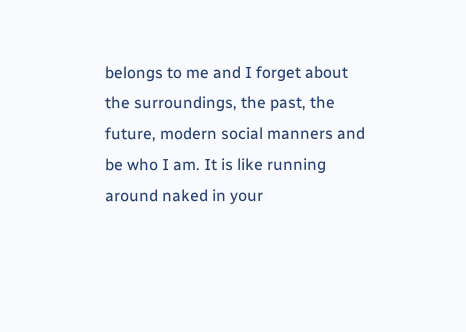belongs to me and I forget about the surroundings, the past, the future, modern social manners and be who I am. It is like running around naked in your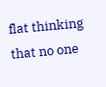flat thinking that no one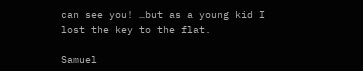can see you! …but as a young kid I lost the key to the flat.

Samuel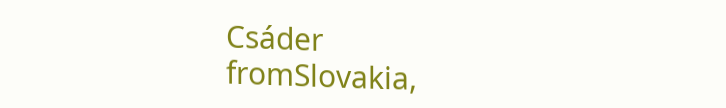Csáder
fromSlovakia,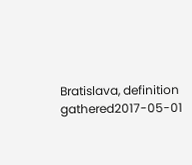Bratislava, definition gathered2017-05-01